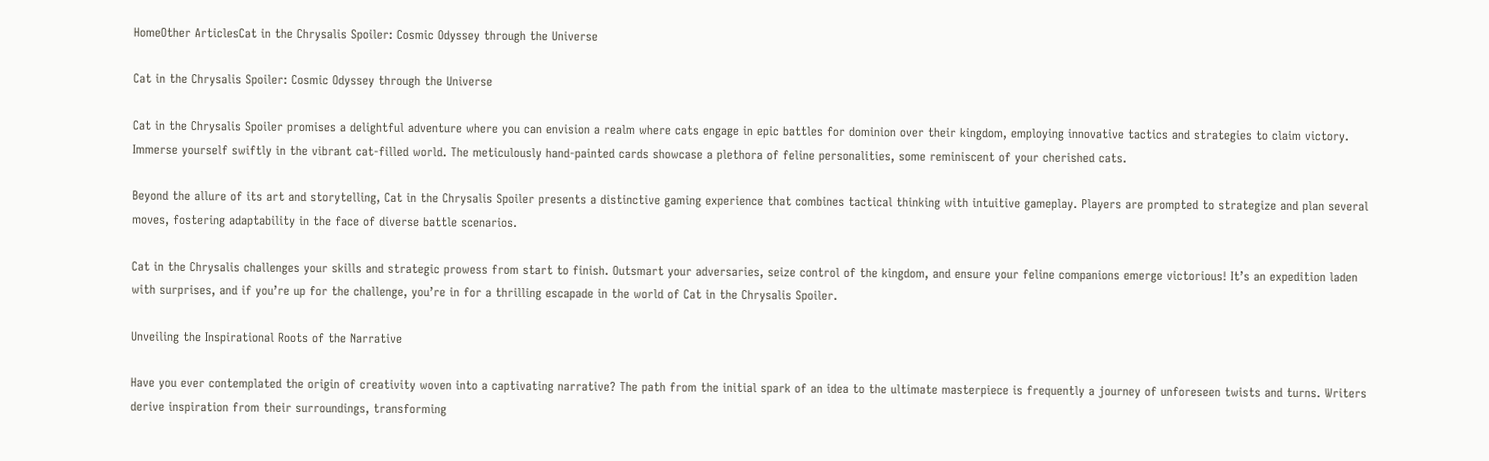HomeOther ArticlesCat in the Chrysalis Spoiler: Cosmic Odyssey through the Universe

Cat in the Chrysalis Spoiler: Cosmic Odyssey through the Universe

Cat in the Chrysalis Spoiler promises a delightful adventure where you can envision a realm where cats engage in epic battles for dominion over their kingdom, employing innovative tactics and strategies to claim victory. Immerse yourself swiftly in the vibrant cat-filled world. The meticulously hand-painted cards showcase a plethora of feline personalities, some reminiscent of your cherished cats.

Beyond the allure of its art and storytelling, Cat in the Chrysalis Spoiler presents a distinctive gaming experience that combines tactical thinking with intuitive gameplay. Players are prompted to strategize and plan several moves, fostering adaptability in the face of diverse battle scenarios.

Cat in the Chrysalis challenges your skills and strategic prowess from start to finish. Outsmart your adversaries, seize control of the kingdom, and ensure your feline companions emerge victorious! It’s an expedition laden with surprises, and if you’re up for the challenge, you’re in for a thrilling escapade in the world of Cat in the Chrysalis Spoiler.

Unveiling the Inspirational Roots of the Narrative

Have you ever contemplated the origin of creativity woven into a captivating narrative? The path from the initial spark of an idea to the ultimate masterpiece is frequently a journey of unforeseen twists and turns. Writers derive inspiration from their surroundings, transforming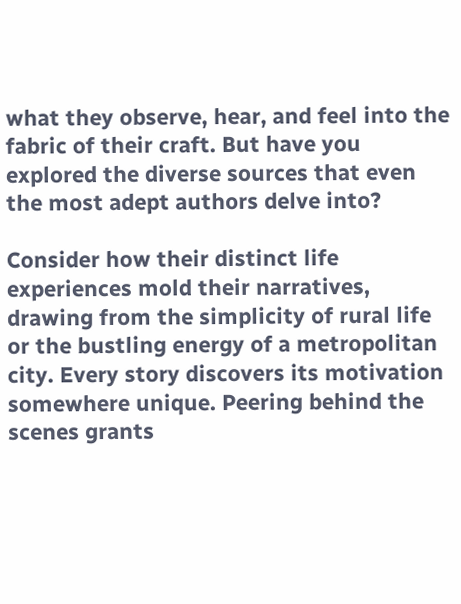what they observe, hear, and feel into the fabric of their craft. But have you explored the diverse sources that even the most adept authors delve into?

Consider how their distinct life experiences mold their narratives, drawing from the simplicity of rural life or the bustling energy of a metropolitan city. Every story discovers its motivation somewhere unique. Peering behind the scenes grants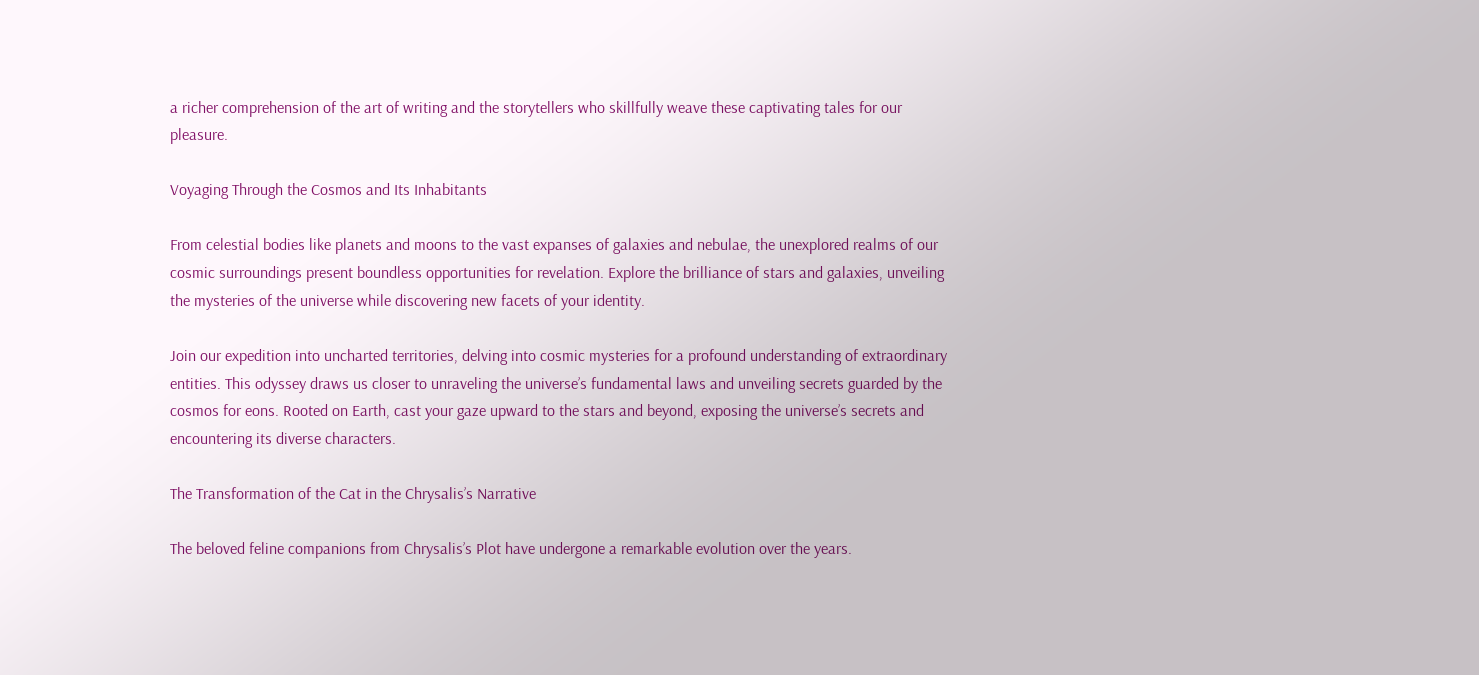a richer comprehension of the art of writing and the storytellers who skillfully weave these captivating tales for our pleasure.

Voyaging Through the Cosmos and Its Inhabitants

From celestial bodies like planets and moons to the vast expanses of galaxies and nebulae, the unexplored realms of our cosmic surroundings present boundless opportunities for revelation. Explore the brilliance of stars and galaxies, unveiling the mysteries of the universe while discovering new facets of your identity.

Join our expedition into uncharted territories, delving into cosmic mysteries for a profound understanding of extraordinary entities. This odyssey draws us closer to unraveling the universe’s fundamental laws and unveiling secrets guarded by the cosmos for eons. Rooted on Earth, cast your gaze upward to the stars and beyond, exposing the universe’s secrets and encountering its diverse characters.

The Transformation of the Cat in the Chrysalis’s Narrative

The beloved feline companions from Chrysalis’s Plot have undergone a remarkable evolution over the years.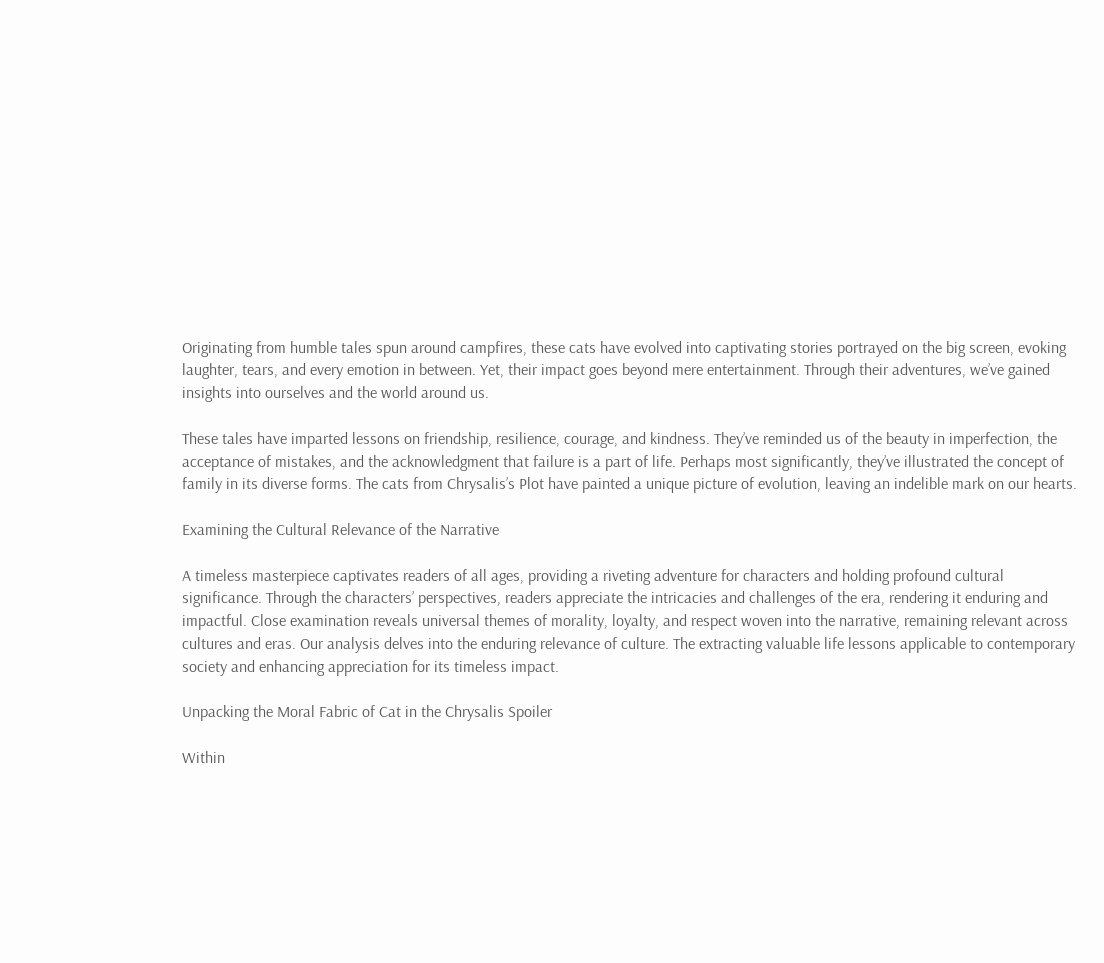Originating from humble tales spun around campfires, these cats have evolved into captivating stories portrayed on the big screen, evoking laughter, tears, and every emotion in between. Yet, their impact goes beyond mere entertainment. Through their adventures, we’ve gained insights into ourselves and the world around us.

These tales have imparted lessons on friendship, resilience, courage, and kindness. They’ve reminded us of the beauty in imperfection, the acceptance of mistakes, and the acknowledgment that failure is a part of life. Perhaps most significantly, they’ve illustrated the concept of family in its diverse forms. The cats from Chrysalis’s Plot have painted a unique picture of evolution, leaving an indelible mark on our hearts.

Examining the Cultural Relevance of the Narrative

A timeless masterpiece captivates readers of all ages, providing a riveting adventure for characters and holding profound cultural significance. Through the characters’ perspectives, readers appreciate the intricacies and challenges of the era, rendering it enduring and impactful. Close examination reveals universal themes of morality, loyalty, and respect woven into the narrative, remaining relevant across cultures and eras. Our analysis delves into the enduring relevance of culture. The extracting valuable life lessons applicable to contemporary society and enhancing appreciation for its timeless impact.

Unpacking the Moral Fabric of Cat in the Chrysalis Spoiler

Within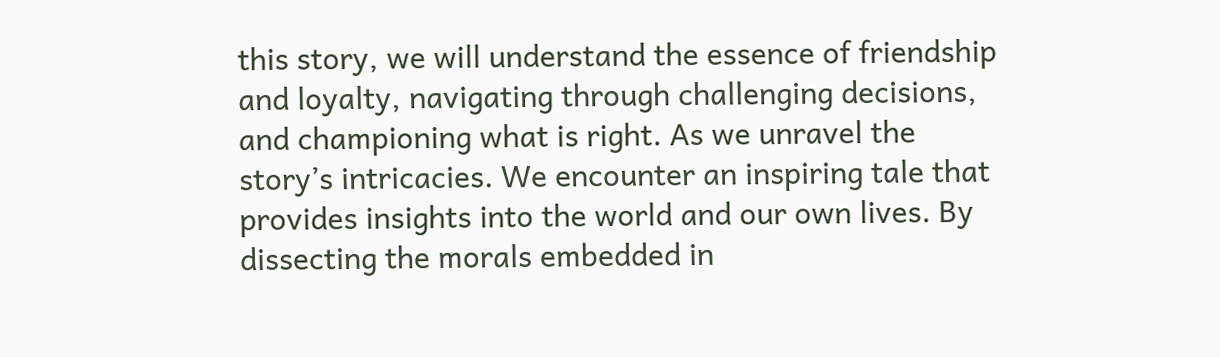this story, we will understand the essence of friendship and loyalty, navigating through challenging decisions, and championing what is right. As we unravel the story’s intricacies. We encounter an inspiring tale that provides insights into the world and our own lives. By dissecting the morals embedded in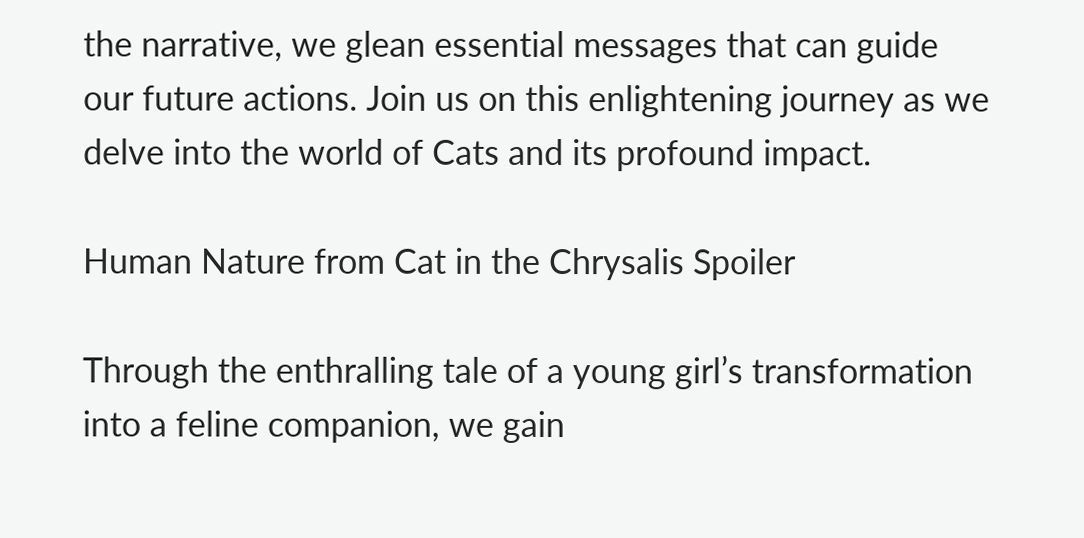the narrative, we glean essential messages that can guide our future actions. Join us on this enlightening journey as we delve into the world of Cats and its profound impact.

Human Nature from Cat in the Chrysalis Spoiler

Through the enthralling tale of a young girl’s transformation into a feline companion, we gain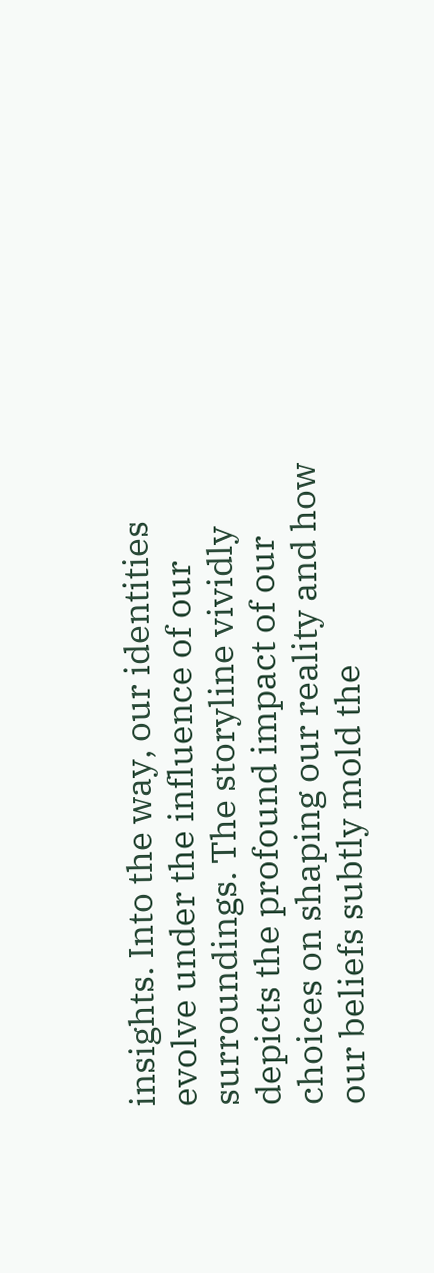insights. Into the way, our identities evolve under the influence of our surroundings. The storyline vividly depicts the profound impact of our choices on shaping our reality and how our beliefs subtly mold the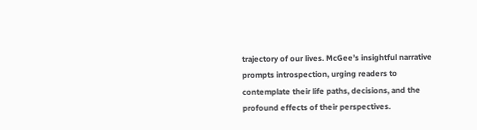trajectory of our lives. McGee’s insightful narrative prompts introspection, urging readers to contemplate their life paths, decisions, and the profound effects of their perspectives.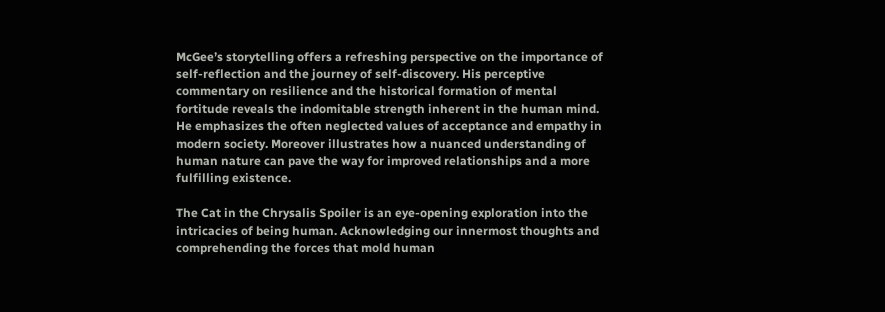McGee’s storytelling offers a refreshing perspective on the importance of self-reflection and the journey of self-discovery. His perceptive commentary on resilience and the historical formation of mental fortitude reveals the indomitable strength inherent in the human mind. He emphasizes the often neglected values of acceptance and empathy in modern society. Moreover illustrates how a nuanced understanding of human nature can pave the way for improved relationships and a more fulfilling existence.

The Cat in the Chrysalis Spoiler is an eye-opening exploration into the intricacies of being human. Acknowledging our innermost thoughts and comprehending the forces that mold human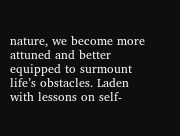nature, we become more attuned and better equipped to surmount life’s obstacles. Laden with lessons on self-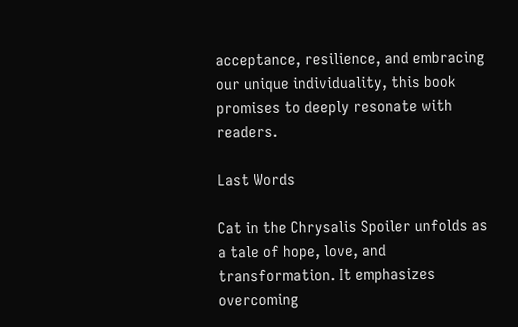acceptance, resilience, and embracing our unique individuality, this book promises to deeply resonate with readers.

Last Words

Cat in the Chrysalis Spoiler unfolds as a tale of hope, love, and transformation. It emphasizes overcoming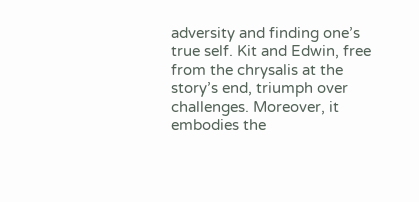adversity and finding one’s true self. Kit and Edwin, free from the chrysalis at the story’s end, triumph over challenges. Moreover, it embodies the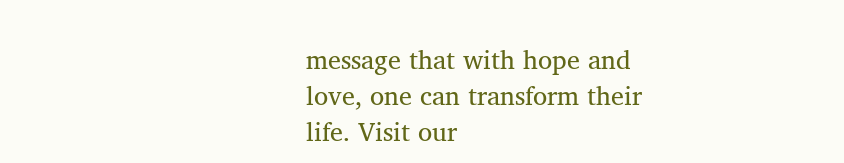message that with hope and love, one can transform their life. Visit our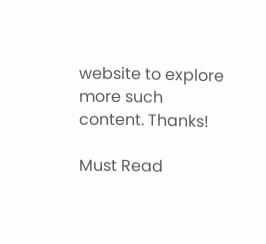website to explore more such content. Thanks!

Must Read